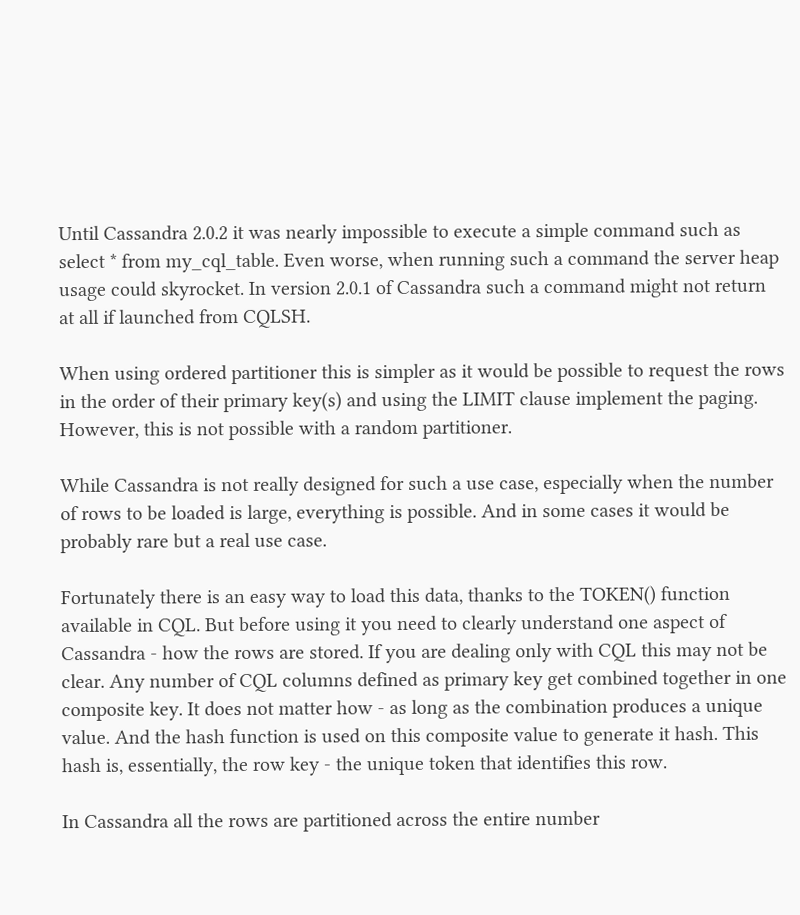Until Cassandra 2.0.2 it was nearly impossible to execute a simple command such as select * from my_cql_table. Even worse, when running such a command the server heap usage could skyrocket. In version 2.0.1 of Cassandra such a command might not return at all if launched from CQLSH.

When using ordered partitioner this is simpler as it would be possible to request the rows in the order of their primary key(s) and using the LIMIT clause implement the paging. However, this is not possible with a random partitioner.

While Cassandra is not really designed for such a use case, especially when the number of rows to be loaded is large, everything is possible. And in some cases it would be probably rare but a real use case.

Fortunately there is an easy way to load this data, thanks to the TOKEN() function available in CQL. But before using it you need to clearly understand one aspect of Cassandra - how the rows are stored. If you are dealing only with CQL this may not be clear. Any number of CQL columns defined as primary key get combined together in one composite key. It does not matter how - as long as the combination produces a unique value. And the hash function is used on this composite value to generate it hash. This hash is, essentially, the row key - the unique token that identifies this row.

In Cassandra all the rows are partitioned across the entire number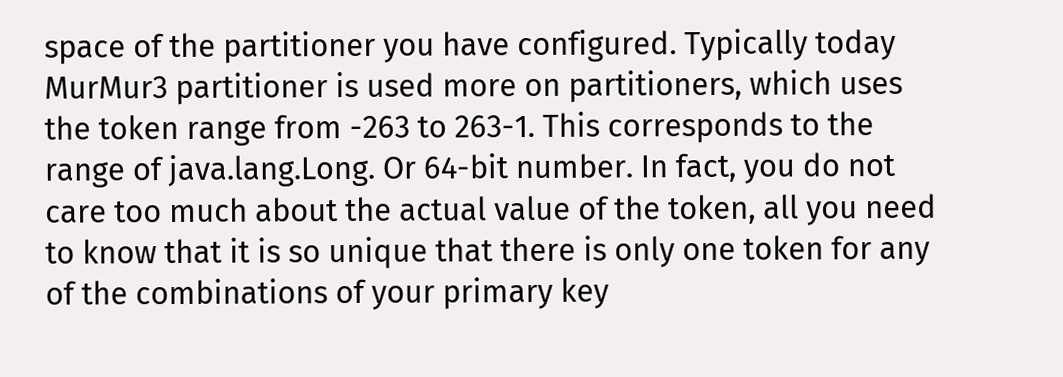space of the partitioner you have configured. Typically today MurMur3 partitioner is used more on partitioners, which uses the token range from -263 to 263-1. This corresponds to the range of java.lang.Long. Or 64-bit number. In fact, you do not care too much about the actual value of the token, all you need to know that it is so unique that there is only one token for any of the combinations of your primary key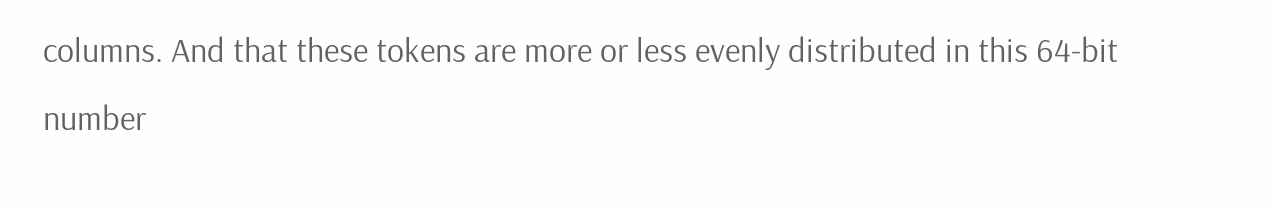columns. And that these tokens are more or less evenly distributed in this 64-bit number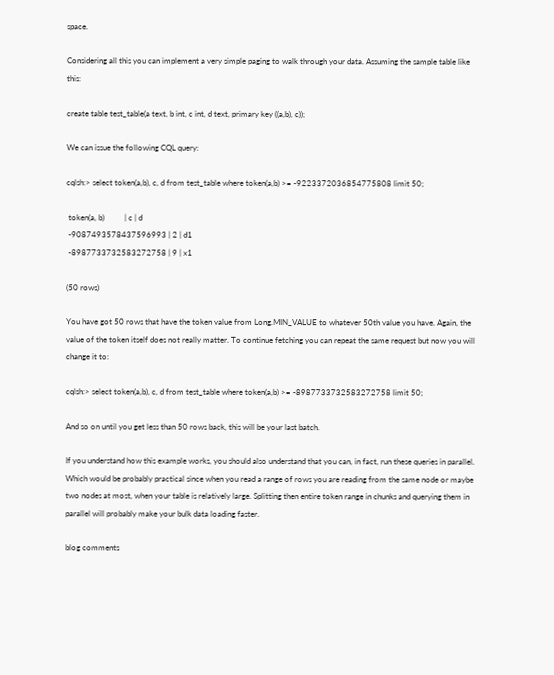space.

Considering all this you can implement a very simple paging to walk through your data. Assuming the sample table like this:

create table test_table(a text, b int, c int, d text, primary key ((a,b), c));

We can issue the following CQL query:

cqlsh:> select token(a,b), c, d from test_table where token(a,b) >= -9223372036854775808 limit 50;

 token(a, b)          | c | d
 -9087493578437596993 | 2 | d1
 -8987733732583272758 | 9 | x1

(50 rows)

You have got 50 rows that have the token value from Long.MIN_VALUE to whatever 50th value you have. Again, the value of the token itself does not really matter. To continue fetching you can repeat the same request but now you will change it to:

cqlsh:> select token(a,b), c, d from test_table where token(a,b) >= -8987733732583272758 limit 50;

And so on until you get less than 50 rows back, this will be your last batch.

If you understand how this example works, you should also understand that you can, in fact, run these queries in parallel. Which would be probably practical since when you read a range of rows you are reading from the same node or maybe two nodes at most, when your table is relatively large. Splitting then entire token range in chunks and querying them in parallel will probably make your bulk data loading faster.

blog comments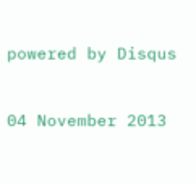powered by Disqus


04 November 2013